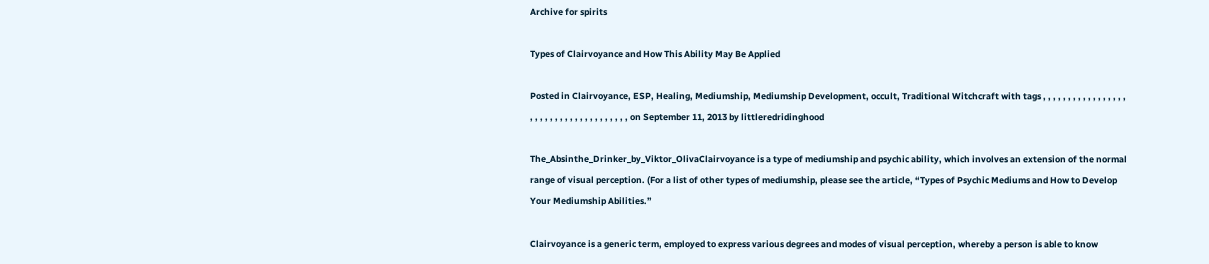Archive for spirits

Types of Clairvoyance and How This Ability May Be Applied

Posted in Clairvoyance, ESP, Healing, Mediumship, Mediumship Development, occult, Traditional Witchcraft with tags , , , , , , , , , , , , , , , , , , , , , , , , , , , , , , , , , , , , , on September 11, 2013 by littleredridinghood

The_Absinthe_Drinker_by_Viktor_OlivaClairvoyance is a type of mediumship and psychic ability, which involves an extension of the normal range of visual perception. (For a list of other types of mediumship, please see the article, “Types of Psychic Mediums and How to Develop Your Mediumship Abilities.”

Clairvoyance is a generic term, employed to express various degrees and modes of visual perception, whereby a person is able to know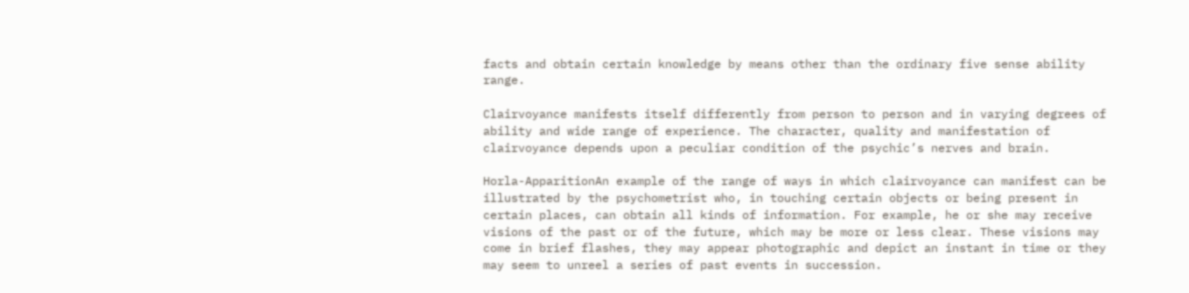facts and obtain certain knowledge by means other than the ordinary five sense ability range.

Clairvoyance manifests itself differently from person to person and in varying degrees of ability and wide range of experience. The character, quality and manifestation of clairvoyance depends upon a peculiar condition of the psychic’s nerves and brain.

Horla-ApparitionAn example of the range of ways in which clairvoyance can manifest can be illustrated by the psychometrist who, in touching certain objects or being present in certain places, can obtain all kinds of information. For example, he or she may receive visions of the past or of the future, which may be more or less clear. These visions may come in brief flashes, they may appear photographic and depict an instant in time or they may seem to unreel a series of past events in succession.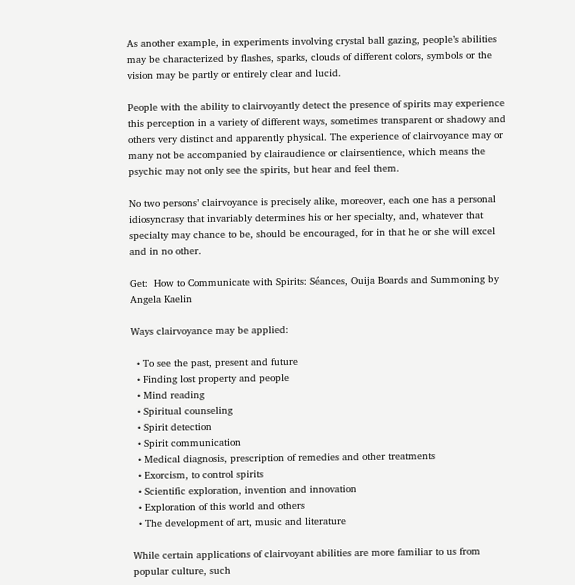As another example, in experiments involving crystal ball gazing, people’s abilities may be characterized by flashes, sparks, clouds of different colors, symbols or the vision may be partly or entirely clear and lucid.

People with the ability to clairvoyantly detect the presence of spirits may experience this perception in a variety of different ways, sometimes transparent or shadowy and others very distinct and apparently physical. The experience of clairvoyance may or many not be accompanied by clairaudience or clairsentience, which means the psychic may not only see the spirits, but hear and feel them.

No two persons’ clairvoyance is precisely alike, moreover, each one has a personal idiosyncrasy that invariably determines his or her specialty, and, whatever that specialty may chance to be, should be encouraged, for in that he or she will excel and in no other.

Get:  How to Communicate with Spirits: Séances, Ouija Boards and Summoning by Angela Kaelin

Ways clairvoyance may be applied:

  • To see the past, present and future
  • Finding lost property and people
  • Mind reading
  • Spiritual counseling
  • Spirit detection
  • Spirit communication
  • Medical diagnosis, prescription of remedies and other treatments
  • Exorcism, to control spirits
  • Scientific exploration, invention and innovation
  • Exploration of this world and others
  • The development of art, music and literature

While certain applications of clairvoyant abilities are more familiar to us from popular culture, such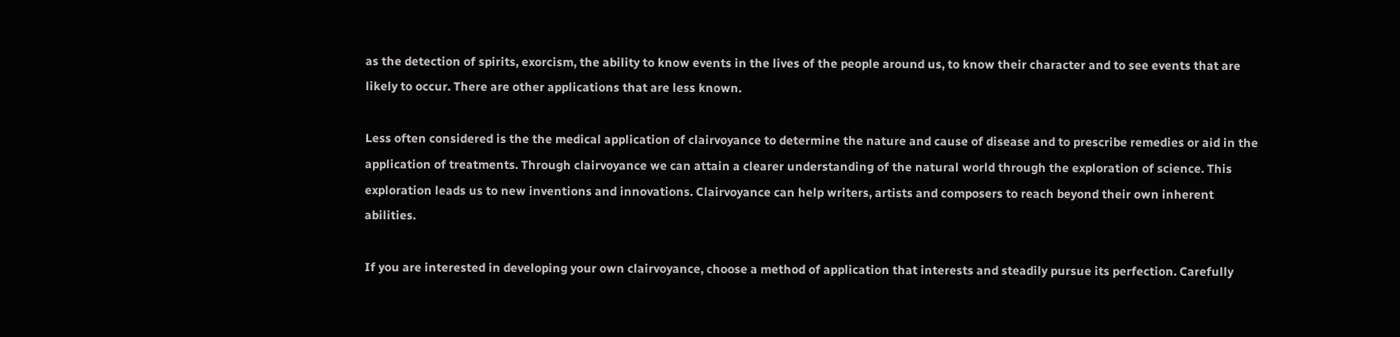as the detection of spirits, exorcism, the ability to know events in the lives of the people around us, to know their character and to see events that are likely to occur. There are other applications that are less known.

Less often considered is the the medical application of clairvoyance to determine the nature and cause of disease and to prescribe remedies or aid in the application of treatments. Through clairvoyance we can attain a clearer understanding of the natural world through the exploration of science. This exploration leads us to new inventions and innovations. Clairvoyance can help writers, artists and composers to reach beyond their own inherent abilities.

If you are interested in developing your own clairvoyance, choose a method of application that interests and steadily pursue its perfection. Carefully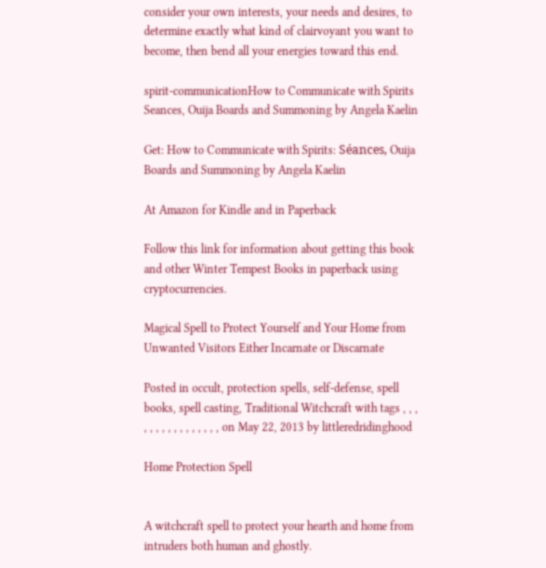consider your own interests, your needs and desires, to determine exactly what kind of clairvoyant you want to become, then bend all your energies toward this end.

spirit-communicationHow to Communicate with Spirits Seances, Ouija Boards and Summoning by Angela Kaelin

Get: How to Communicate with Spirits: Séances, Ouija Boards and Summoning by Angela Kaelin

At Amazon for Kindle and in Paperback

Follow this link for information about getting this book and other Winter Tempest Books in paperback using cryptocurrencies.

Magical Spell to Protect Yourself and Your Home from Unwanted Visitors Either Incarnate or Discarnate

Posted in occult, protection spells, self-defense, spell books, spell casting, Traditional Witchcraft with tags , , , , , , , , , , , , , , , , on May 22, 2013 by littleredridinghood

Home Protection Spell


A witchcraft spell to protect your hearth and home from intruders both human and ghostly.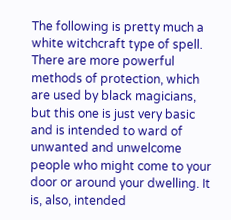The following is pretty much a white witchcraft type of spell. There are more powerful methods of protection, which are used by black magicians, but this one is just very basic and is intended to ward of unwanted and unwelcome people who might come to your door or around your dwelling. It is, also, intended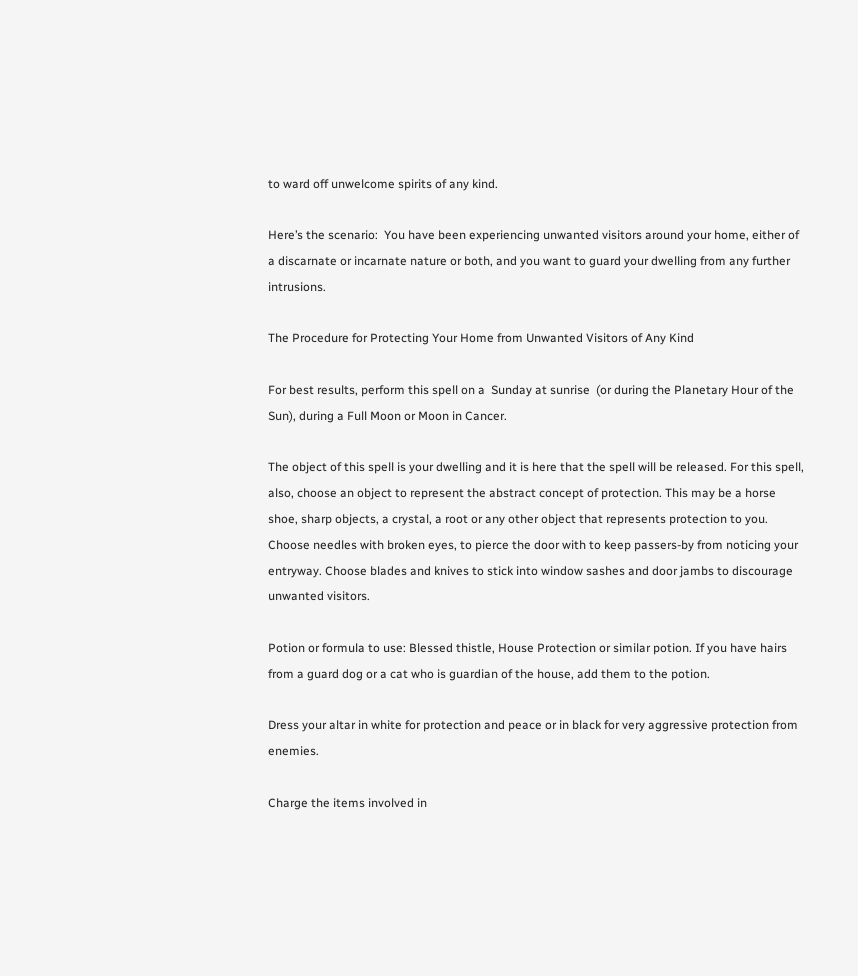to ward off unwelcome spirits of any kind.

Here’s the scenario:  You have been experiencing unwanted visitors around your home, either of a discarnate or incarnate nature or both, and you want to guard your dwelling from any further intrusions.

The Procedure for Protecting Your Home from Unwanted Visitors of Any Kind

For best results, perform this spell on a  Sunday at sunrise  (or during the Planetary Hour of the Sun), during a Full Moon or Moon in Cancer.

The object of this spell is your dwelling and it is here that the spell will be released. For this spell, also, choose an object to represent the abstract concept of protection. This may be a horse shoe, sharp objects, a crystal, a root or any other object that represents protection to you.  Choose needles with broken eyes, to pierce the door with to keep passers-by from noticing your entryway. Choose blades and knives to stick into window sashes and door jambs to discourage unwanted visitors.

Potion or formula to use: Blessed thistle, House Protection or similar potion. If you have hairs from a guard dog or a cat who is guardian of the house, add them to the potion.

Dress your altar in white for protection and peace or in black for very aggressive protection from enemies.

Charge the items involved in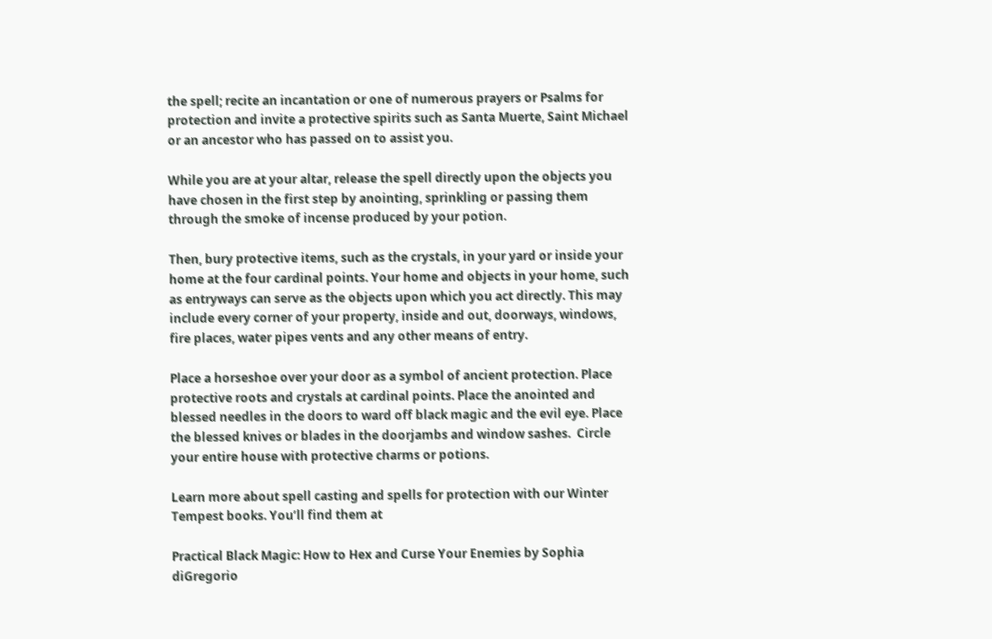the spell; recite an incantation or one of numerous prayers or Psalms for protection and invite a protective spirits such as Santa Muerte, Saint Michael or an ancestor who has passed on to assist you.

While you are at your altar, release the spell directly upon the objects you have chosen in the first step by anointing, sprinkling or passing them through the smoke of incense produced by your potion.

Then, bury protective items, such as the crystals, in your yard or inside your home at the four cardinal points. Your home and objects in your home, such as entryways can serve as the objects upon which you act directly. This may include every corner of your property, inside and out, doorways, windows, fire places, water pipes vents and any other means of entry.

Place a horseshoe over your door as a symbol of ancient protection. Place protective roots and crystals at cardinal points. Place the anointed and blessed needles in the doors to ward off black magic and the evil eye. Place the blessed knives or blades in the doorjambs and window sashes.  Circle your entire house with protective charms or potions.

Learn more about spell casting and spells for protection with our Winter Tempest books. You’ll find them at

Practical Black Magic: How to Hex and Curse Your Enemies by Sophia diGregorio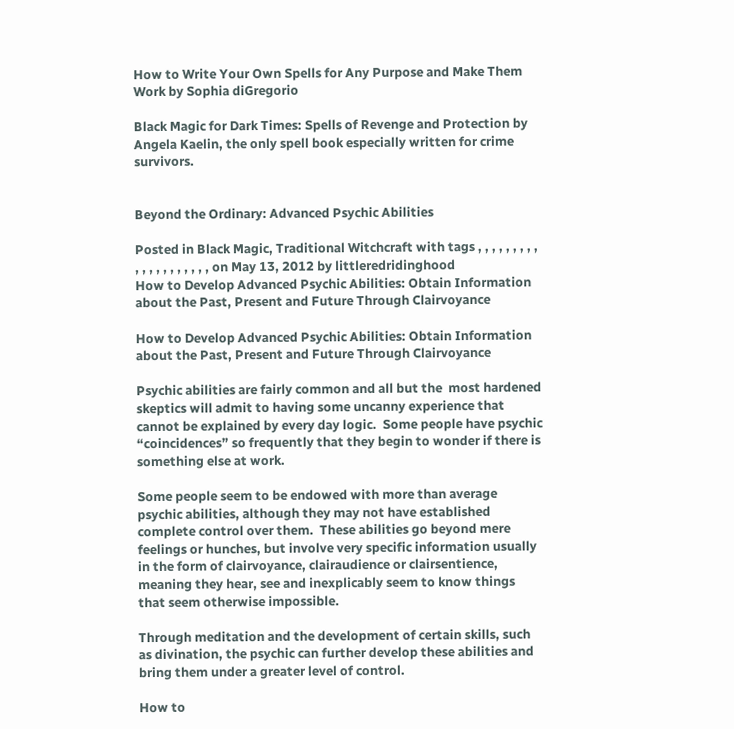How to Write Your Own Spells for Any Purpose and Make Them Work by Sophia diGregorio

Black Magic for Dark Times: Spells of Revenge and Protection by Angela Kaelin, the only spell book especially written for crime survivors.


Beyond the Ordinary: Advanced Psychic Abilities

Posted in Black Magic, Traditional Witchcraft with tags , , , , , , , , , , , , , , , , , , , , on May 13, 2012 by littleredridinghood
How to Develop Advanced Psychic Abilities: Obtain Information about the Past, Present and Future Through Clairvoyance

How to Develop Advanced Psychic Abilities: Obtain Information about the Past, Present and Future Through Clairvoyance

Psychic abilities are fairly common and all but the  most hardened skeptics will admit to having some uncanny experience that cannot be explained by every day logic.  Some people have psychic “coincidences” so frequently that they begin to wonder if there is something else at work.

Some people seem to be endowed with more than average psychic abilities, although they may not have established complete control over them.  These abilities go beyond mere feelings or hunches, but involve very specific information usually in the form of clairvoyance, clairaudience or clairsentience, meaning they hear, see and inexplicably seem to know things that seem otherwise impossible.

Through meditation and the development of certain skills, such as divination, the psychic can further develop these abilities and bring them under a greater level of control.

How to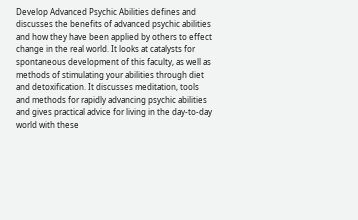Develop Advanced Psychic Abilities defines and discusses the benefits of advanced psychic abilities and how they have been applied by others to effect change in the real world. It looks at catalysts for spontaneous development of this faculty, as well as methods of stimulating your abilities through diet and detoxification. It discusses meditation, tools and methods for rapidly advancing psychic abilities and gives practical advice for living in the day-to-day world with these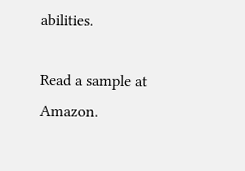abilities.

Read a sample at Amazon.